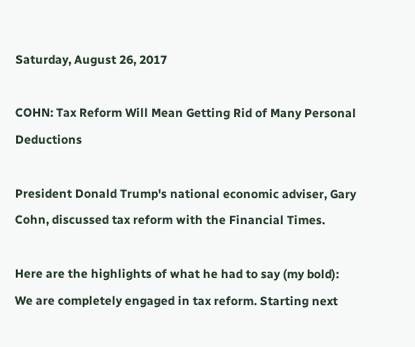Saturday, August 26, 2017

COHN: Tax Reform Will Mean Getting Rid of Many Personal Deductions

President Donald Trump's national economic adviser, Gary Cohn, discussed tax reform with the Financial Times.

Here are the highlights of what he had to say (my bold):
We are completely engaged in tax reform. Starting next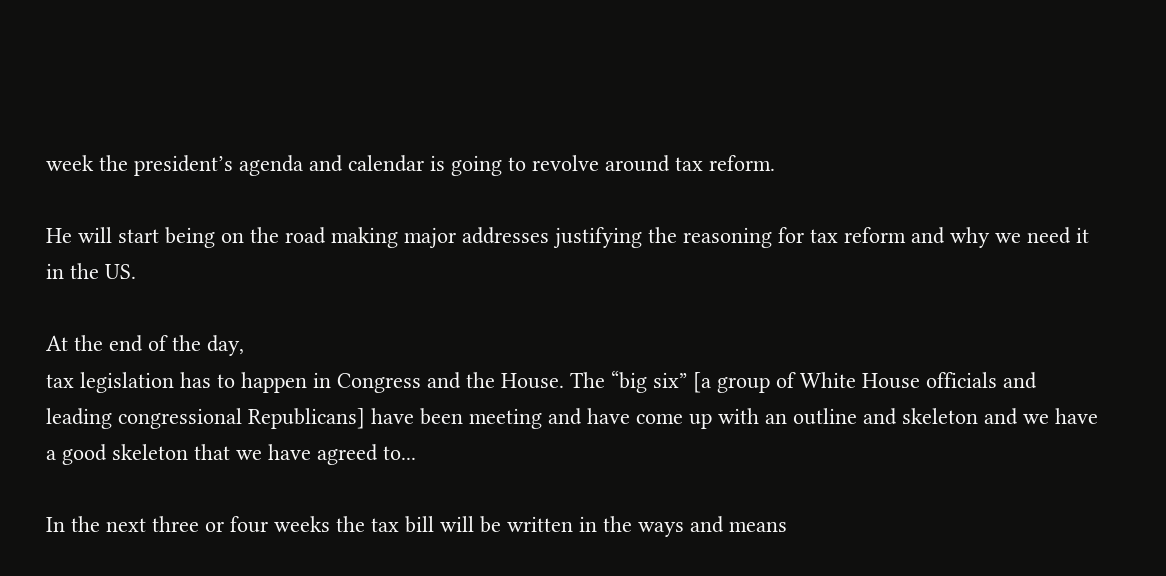week the president’s agenda and calendar is going to revolve around tax reform.

He will start being on the road making major addresses justifying the reasoning for tax reform and why we need it in the US.

At the end of the day,
tax legislation has to happen in Congress and the House. The “big six” [a group of White House officials and leading congressional Republicans] have been meeting and have come up with an outline and skeleton and we have a good skeleton that we have agreed to...

In the next three or four weeks the tax bill will be written in the ways and means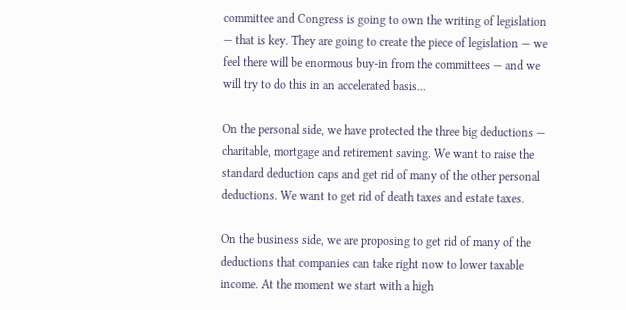committee and Congress is going to own the writing of legislation — that is key. They are going to create the piece of legislation — we feel there will be enormous buy-in from the committees — and we will try to do this in an accelerated basis...

On the personal side, we have protected the three big deductions — charitable, mortgage and retirement saving. We want to raise the standard deduction caps and get rid of many of the other personal deductions. We want to get rid of death taxes and estate taxes.

On the business side, we are proposing to get rid of many of the deductions that companies can take right now to lower taxable income. At the moment we start with a high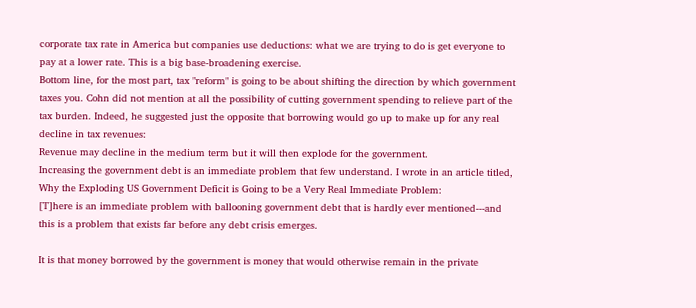corporate tax rate in America but companies use deductions: what we are trying to do is get everyone to pay at a lower rate. This is a big base-broadening exercise.
Bottom line, for the most part, tax "reform" is going to be about shifting the direction by which government taxes you. Cohn did not mention at all the possibility of cutting government spending to relieve part of the tax burden. Indeed, he suggested just the opposite that borrowing would go up to make up for any real decline in tax revenues:
Revenue may decline in the medium term but it will then explode for the government.
Increasing the government debt is an immediate problem that few understand. I wrote in an article titled, Why the Exploding US Government Deficit is Going to be a Very Real Immediate Problem:
[T]here is an immediate problem with ballooning government debt that is hardly ever mentioned---and this is a problem that exists far before any debt crisis emerges.

It is that money borrowed by the government is money that would otherwise remain in the private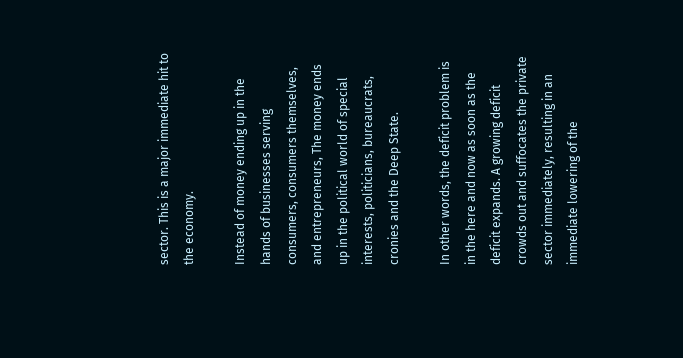sector. This is a major immediate hit to the economy.

Instead of money ending up in the hands of businesses serving consumers, consumers themselves, and entrepreneurs, The money ends up in the political world of special interests, politicians, bureaucrats, cronies and the Deep State.

In other words, the deficit problem is in the here and now as soon as the deficit expands. A growing deficit crowds out and suffocates the private sector immediately, resulting in an immediate lowering of the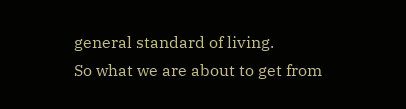general standard of living.
So what we are about to get from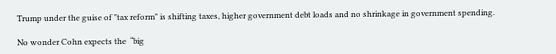Trump under the guise of "tax reform" is shifting taxes, higher government debt loads and no shrinkage in government spending.

No wonder Cohn expects the  “big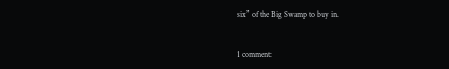six” of the Big Swamp to buy in.


1 comment: